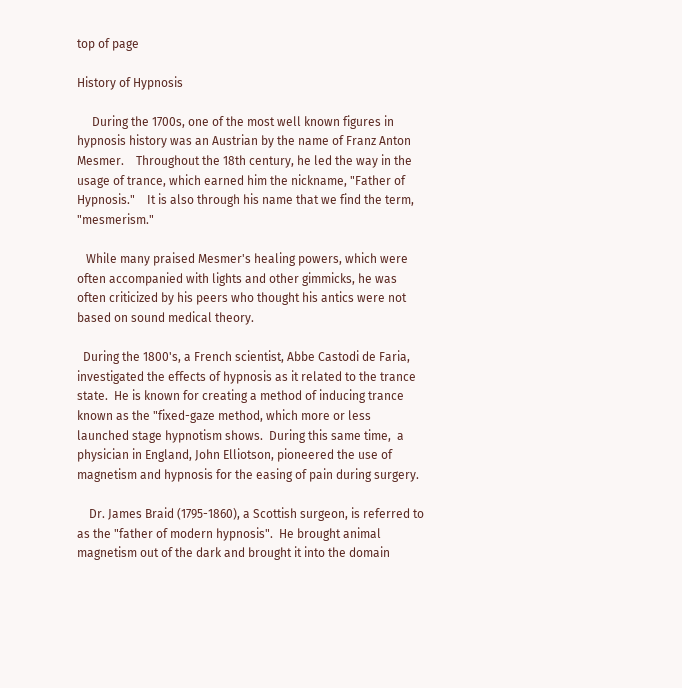top of page

History of Hypnosis

     During the 1700s, one of the most well known figures in hypnosis history was an Austrian by the name of Franz Anton Mesmer.    Throughout the 18th century, he led the way in the usage of trance, which earned him the nickname, "Father of Hypnosis."    It is also through his name that we find the term, "mesmerism."

   While many praised Mesmer's healing powers, which were often accompanied with lights and other gimmicks, he was often criticized by his peers who thought his antics were not based on sound medical theory.

  During the 1800's, a French scientist, Abbe Castodi de Faria, investigated the effects of hypnosis as it related to the trance state.  He is known for creating a method of inducing trance known as the "fixed-gaze method, which more or less launched stage hypnotism shows.  During this same time,  a physician in England, John Elliotson, pioneered the use of magnetism and hypnosis for the easing of pain during surgery.

    Dr. James Braid (1795-1860), a Scottish surgeon, is referred to as the "father of modern hypnosis".  He brought animal magnetism out of the dark and brought it into the domain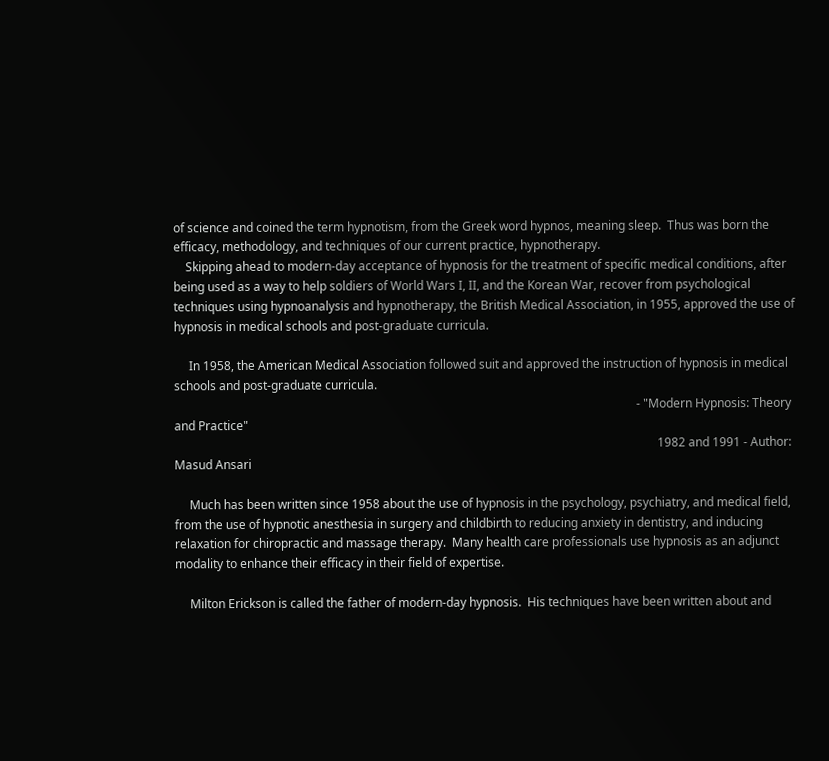of science and coined the term hypnotism, from the Greek word hypnos, meaning sleep.  Thus was born the efficacy, methodology, and techniques of our current practice, hypnotherapy.
    Skipping ahead to modern-day acceptance of hypnosis for the treatment of specific medical conditions, after being used as a way to help soldiers of World Wars I, II, and the Korean War, recover from psychological techniques using hypnoanalysis and hypnotherapy, the British Medical Association, in 1955, approved the use of hypnosis in medical schools and post-graduate curricula.

     In 1958, the American Medical Association followed suit and approved the instruction of hypnosis in medical schools and post-graduate curricula.
                                                                                                                                                          - "Modern Hypnosis: Theory and Practice"
                                                                                                                                                                 1982 and 1991 - Author:  Masud Ansari

     Much has been written since 1958 about the use of hypnosis in the psychology, psychiatry, and medical field, from the use of hypnotic anesthesia in surgery and childbirth to reducing anxiety in dentistry, and inducing relaxation for chiropractic and massage therapy.  Many health care professionals use hypnosis as an adjunct modality to enhance their efficacy in their field of expertise.

     Milton Erickson is called the father of modern-day hypnosis.  His techniques have been written about and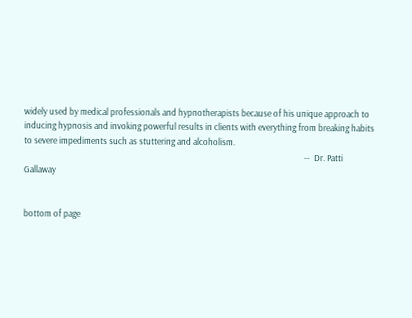widely used by medical professionals and hypnotherapists because of his unique approach to inducing hypnosis and invoking powerful results in clients with everything from breaking habits to severe impediments such as stuttering and alcoholism.
                                                                                                                                            --  Dr. Patti Gallaway


bottom of page